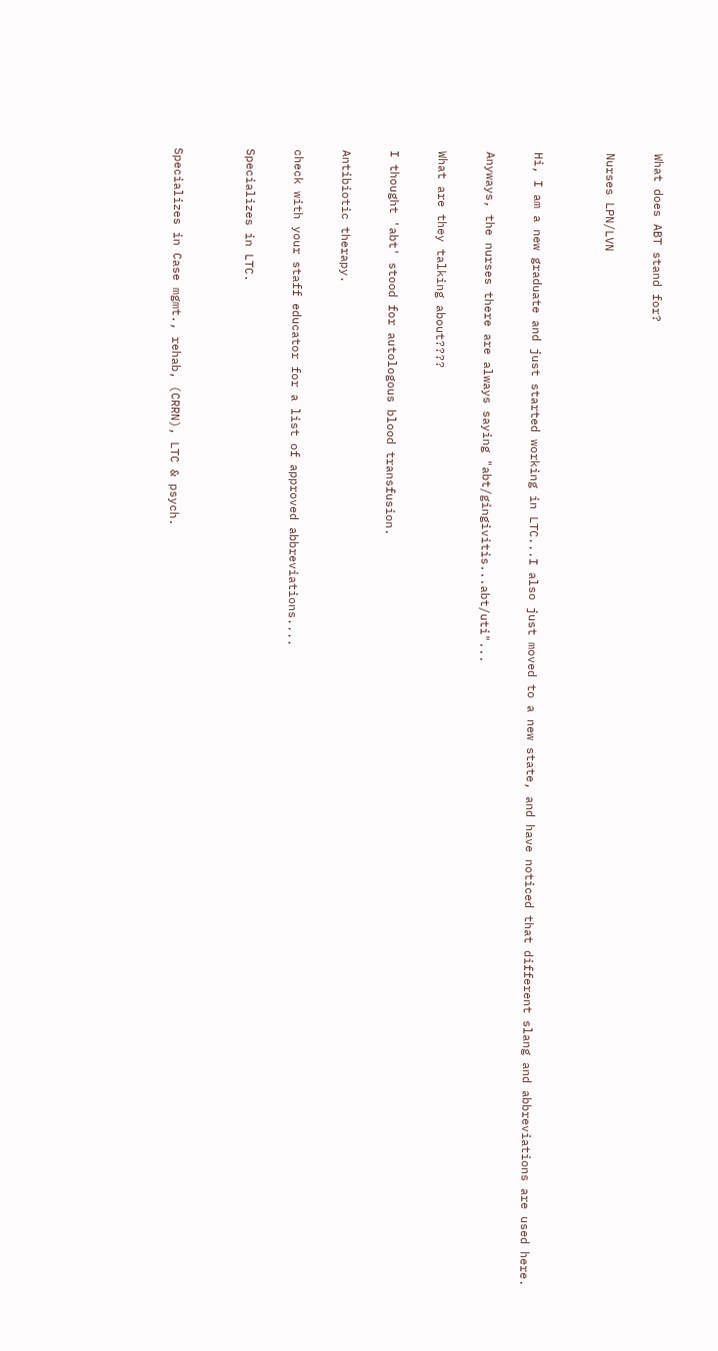What does ABT stand for?

Nurses LPN/LVN


Hi, I am a new graduate and just started working in LTC...I also just moved to a new state, and have noticed that different slang and abbreviations are used here.

Anyways, the nurses there are always saying "abt/gingivitis...abt/uti"...

What are they talking about????

I thought 'abt' stood for autologous blood transfusion.

Antibiotic therapy.

check with your staff educator for a list of approved abbreviations....

Specializes in LTC.


Specializes in Case mgmt., rehab, (CRRN), LTC & psych.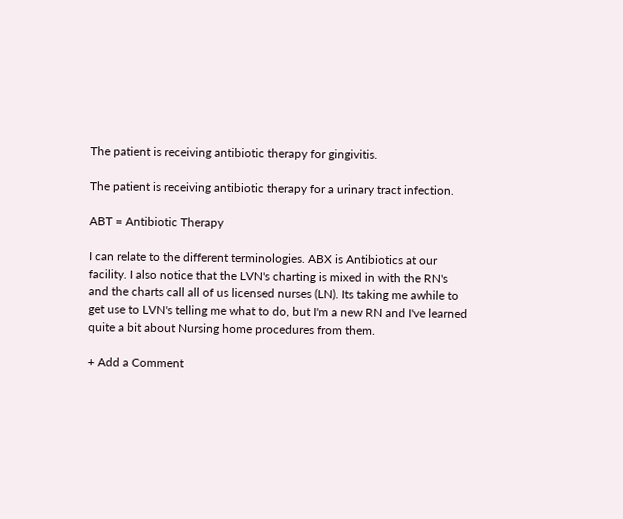The patient is receiving antibiotic therapy for gingivitis.

The patient is receiving antibiotic therapy for a urinary tract infection.

ABT = Antibiotic Therapy

I can relate to the different terminologies. ABX is Antibiotics at our facility. I also notice that the LVN's charting is mixed in with the RN's and the charts call all of us licensed nurses (LN). Its taking me awhile to get use to LVN's telling me what to do, but I'm a new RN and I've learned quite a bit about Nursing home procedures from them.

+ Add a Comment